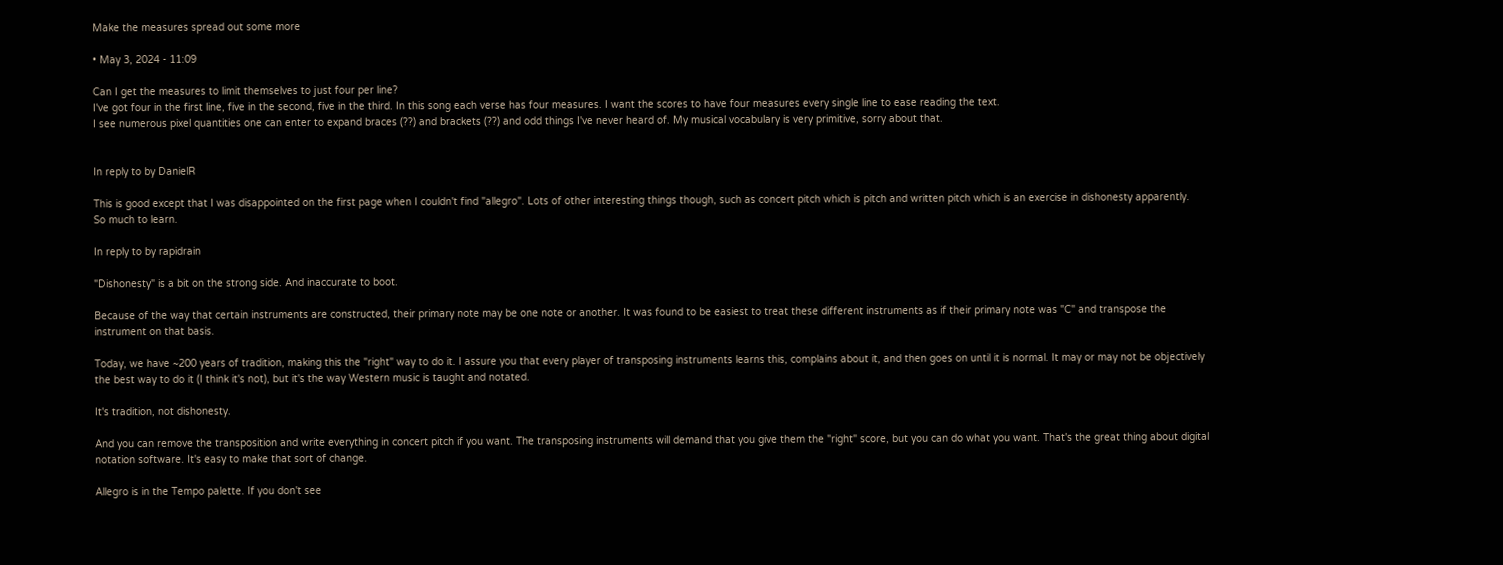Make the measures spread out some more

• May 3, 2024 - 11:09

Can I get the measures to limit themselves to just four per line?
I've got four in the first line, five in the second, five in the third. In this song each verse has four measures. I want the scores to have four measures every single line to ease reading the text.
I see numerous pixel quantities one can enter to expand braces (??) and brackets (??) and odd things I've never heard of. My musical vocabulary is very primitive, sorry about that.


In reply to by DanielR

This is good except that I was disappointed on the first page when I couldn't find "allegro". Lots of other interesting things though, such as concert pitch which is pitch and written pitch which is an exercise in dishonesty apparently.
So much to learn.

In reply to by rapidrain

"Dishonesty" is a bit on the strong side. And inaccurate to boot.

Because of the way that certain instruments are constructed, their primary note may be one note or another. It was found to be easiest to treat these different instruments as if their primary note was "C" and transpose the instrument on that basis.

Today, we have ~200 years of tradition, making this the "right" way to do it. I assure you that every player of transposing instruments learns this, complains about it, and then goes on until it is normal. It may or may not be objectively the best way to do it (I think it's not), but it's the way Western music is taught and notated.

It's tradition, not dishonesty.

And you can remove the transposition and write everything in concert pitch if you want. The transposing instruments will demand that you give them the "right" score, but you can do what you want. That's the great thing about digital notation software. It's easy to make that sort of change.

Allegro is in the Tempo palette. If you don't see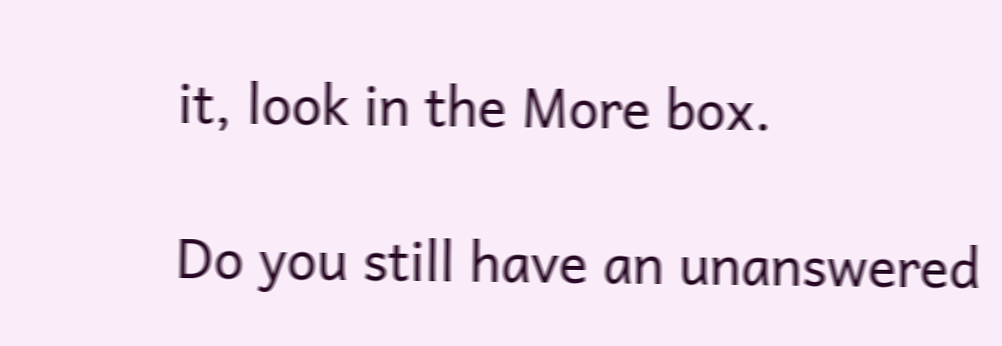it, look in the More box.

Do you still have an unanswered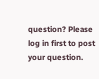question? Please log in first to post your question.